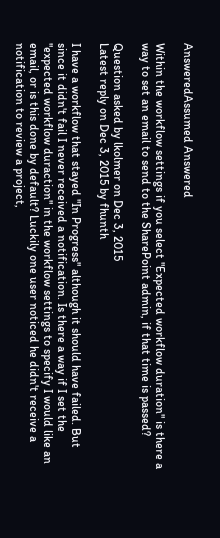AnsweredAssumed Answered

Within the workflow settings if you select "Expected workflow duration" is there a way to set an email to send to the SharePoint admin, if that time is passed?

Question asked by lkolmer on Dec 3, 2015
Latest reply on Dec 3, 2015 by fhunth

I have a workflow that stayed "In Progress" although it should have failed. But since it didn't fail I never received a notification. Is there a way if I set the "expected workflow duraction" in the workflow settings to specify I would like an email, or is this done by default? Luckily one user noticed he didn't receive a notification to review a project,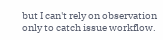but I can't rely on observation only to catch issue workflow.